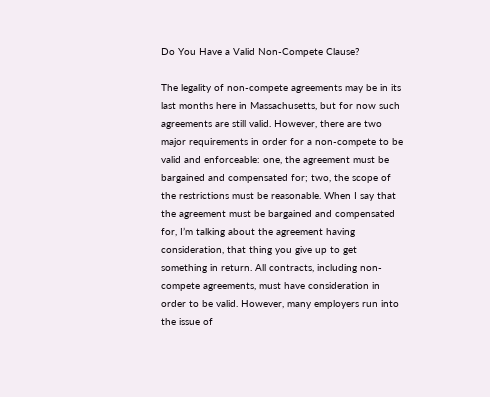Do You Have a Valid Non-Compete Clause?

The legality of non-compete agreements may be in its last months here in Massachusetts, but for now such agreements are still valid. However, there are two major requirements in order for a non-compete to be valid and enforceable: one, the agreement must be bargained and compensated for; two, the scope of the restrictions must be reasonable. When I say that the agreement must be bargained and compensated for, I’m talking about the agreement having consideration, that thing you give up to get something in return. All contracts, including non-compete agreements, must have consideration in order to be valid. However, many employers run into the issue of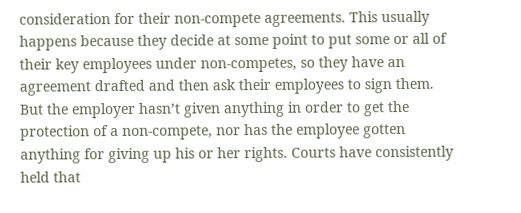consideration for their non-compete agreements. This usually happens because they decide at some point to put some or all of their key employees under non-competes, so they have an agreement drafted and then ask their employees to sign them. But the employer hasn’t given anything in order to get the protection of a non-compete, nor has the employee gotten anything for giving up his or her rights. Courts have consistently held that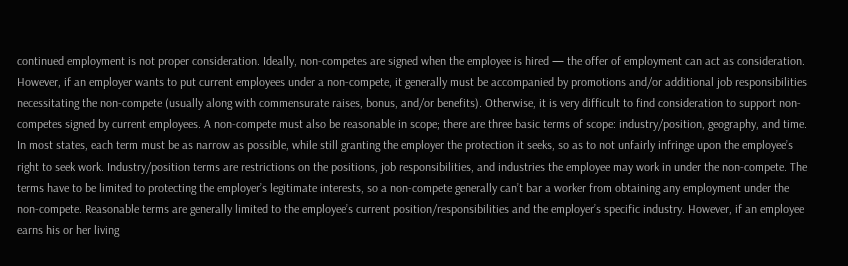continued employment is not proper consideration. Ideally, non-competes are signed when the employee is hired — the offer of employment can act as consideration. However, if an employer wants to put current employees under a non-compete, it generally must be accompanied by promotions and/or additional job responsibilities necessitating the non-compete (usually along with commensurate raises, bonus, and/or benefits). Otherwise, it is very difficult to find consideration to support non-competes signed by current employees. A non-compete must also be reasonable in scope; there are three basic terms of scope: industry/position, geography, and time. In most states, each term must be as narrow as possible, while still granting the employer the protection it seeks, so as to not unfairly infringe upon the employee’s right to seek work. Industry/position terms are restrictions on the positions, job responsibilities, and industries the employee may work in under the non-compete. The terms have to be limited to protecting the employer’s legitimate interests, so a non-compete generally can’t bar a worker from obtaining any employment under the non-compete. Reasonable terms are generally limited to the employee’s current position/responsibilities and the employer’s specific industry. However, if an employee earns his or her living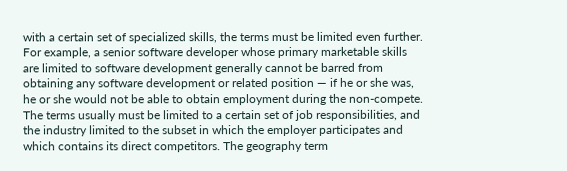with a certain set of specialized skills, the terms must be limited even further. For example, a senior software developer whose primary marketable skills are limited to software development generally cannot be barred from obtaining any software development or related position — if he or she was, he or she would not be able to obtain employment during the non-compete. The terms usually must be limited to a certain set of job responsibilities, and the industry limited to the subset in which the employer participates and which contains its direct competitors. The geography term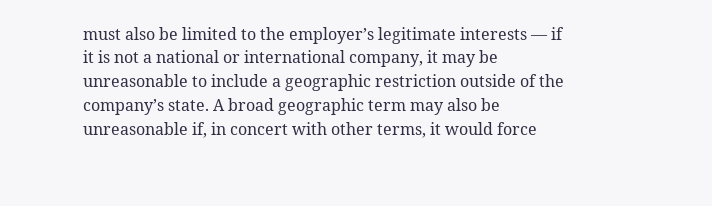must also be limited to the employer’s legitimate interests — if it is not a national or international company, it may be unreasonable to include a geographic restriction outside of the company’s state. A broad geographic term may also be unreasonable if, in concert with other terms, it would force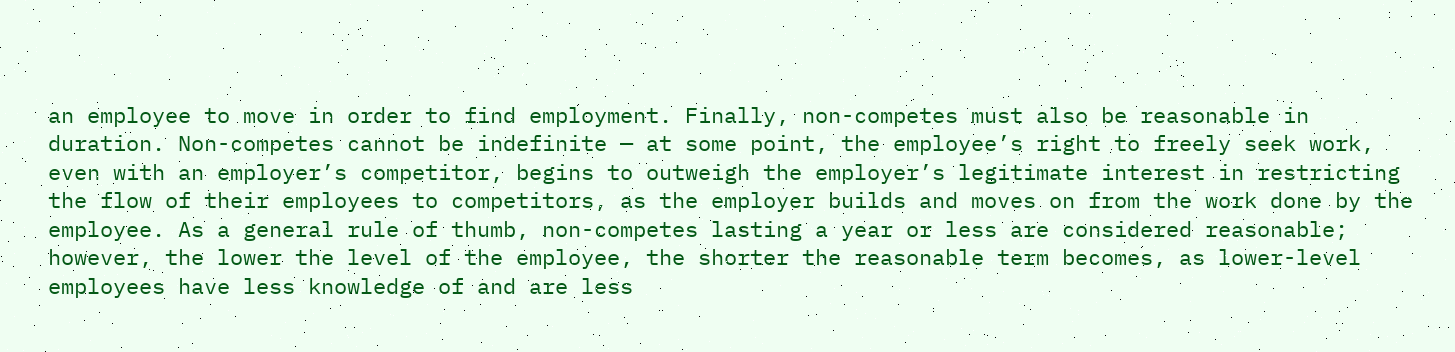an employee to move in order to find employment. Finally, non-competes must also be reasonable in duration. Non-competes cannot be indefinite — at some point, the employee’s right to freely seek work, even with an employer’s competitor, begins to outweigh the employer’s legitimate interest in restricting the flow of their employees to competitors, as the employer builds and moves on from the work done by the employee. As a general rule of thumb, non-competes lasting a year or less are considered reasonable; however, the lower the level of the employee, the shorter the reasonable term becomes, as lower-level employees have less knowledge of and are less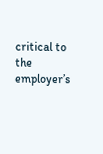critical to the employer’s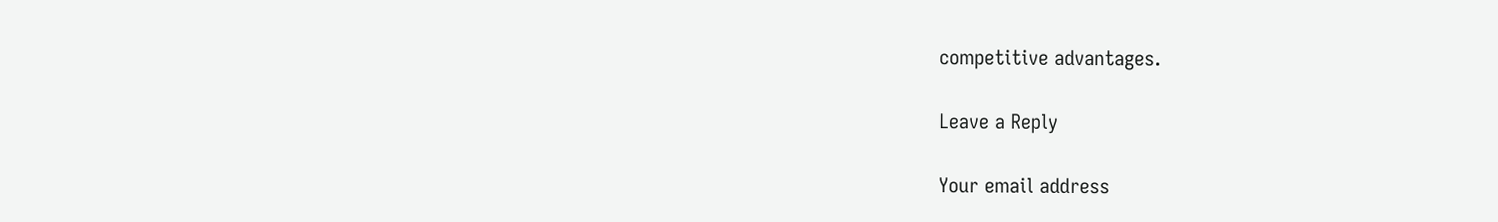competitive advantages.

Leave a Reply

Your email address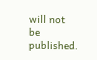will not be published.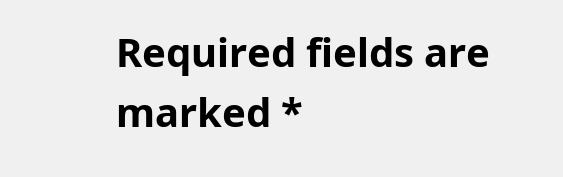Required fields are marked *